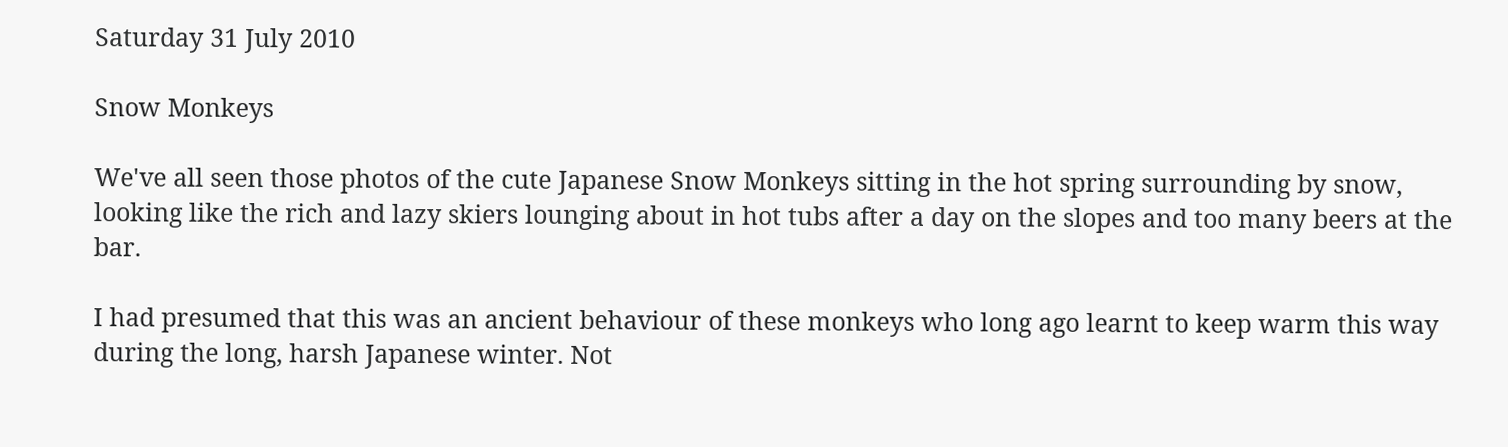Saturday 31 July 2010

Snow Monkeys

We've all seen those photos of the cute Japanese Snow Monkeys sitting in the hot spring surrounding by snow, looking like the rich and lazy skiers lounging about in hot tubs after a day on the slopes and too many beers at the bar.

I had presumed that this was an ancient behaviour of these monkeys who long ago learnt to keep warm this way during the long, harsh Japanese winter. Not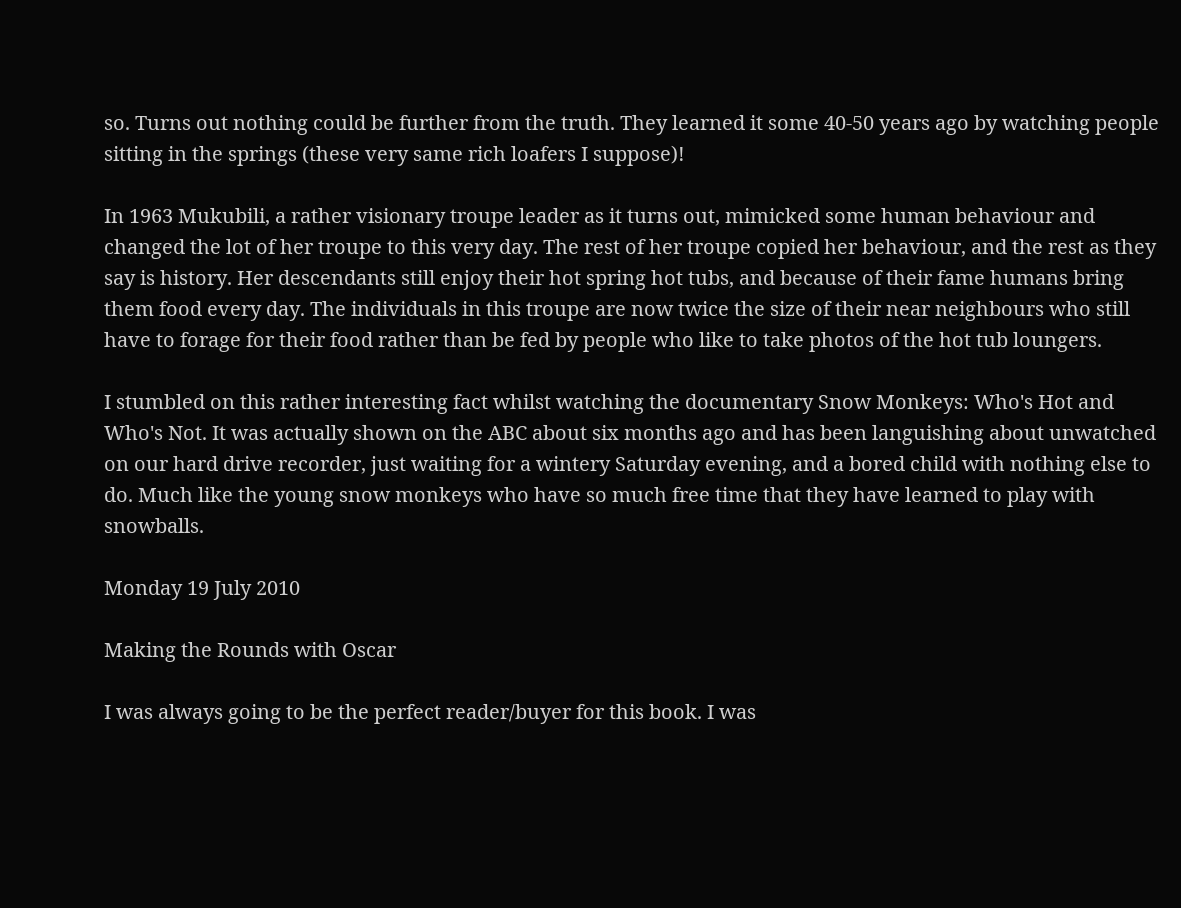so. Turns out nothing could be further from the truth. They learned it some 40-50 years ago by watching people sitting in the springs (these very same rich loafers I suppose)!

In 1963 Mukubili, a rather visionary troupe leader as it turns out, mimicked some human behaviour and changed the lot of her troupe to this very day. The rest of her troupe copied her behaviour, and the rest as they say is history. Her descendants still enjoy their hot spring hot tubs, and because of their fame humans bring them food every day. The individuals in this troupe are now twice the size of their near neighbours who still have to forage for their food rather than be fed by people who like to take photos of the hot tub loungers.

I stumbled on this rather interesting fact whilst watching the documentary Snow Monkeys: Who's Hot and Who's Not. It was actually shown on the ABC about six months ago and has been languishing about unwatched on our hard drive recorder, just waiting for a wintery Saturday evening, and a bored child with nothing else to do. Much like the young snow monkeys who have so much free time that they have learned to play with snowballs.

Monday 19 July 2010

Making the Rounds with Oscar

I was always going to be the perfect reader/buyer for this book. I was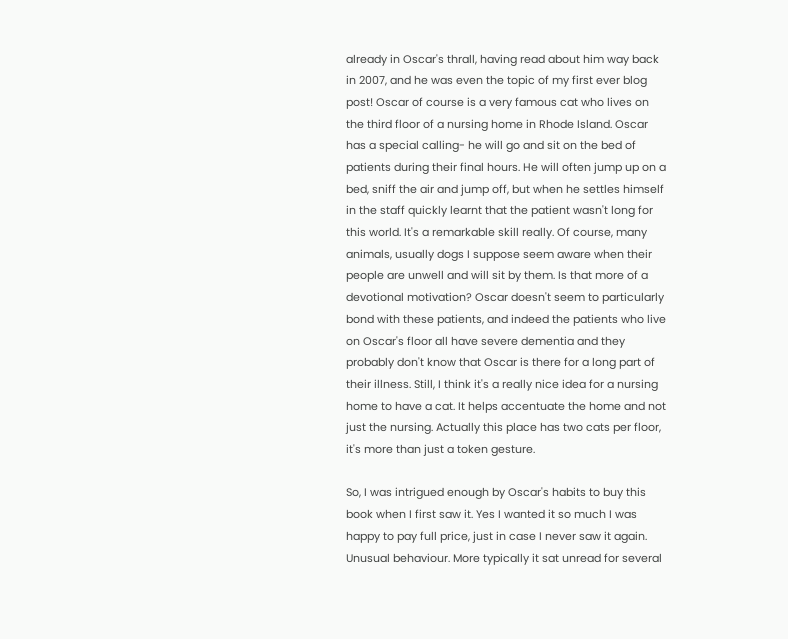already in Oscar's thrall, having read about him way back in 2007, and he was even the topic of my first ever blog post! Oscar of course is a very famous cat who lives on the third floor of a nursing home in Rhode Island. Oscar has a special calling- he will go and sit on the bed of patients during their final hours. He will often jump up on a bed, sniff the air and jump off, but when he settles himself in the staff quickly learnt that the patient wasn't long for this world. It's a remarkable skill really. Of course, many animals, usually dogs I suppose seem aware when their people are unwell and will sit by them. Is that more of a devotional motivation? Oscar doesn't seem to particularly bond with these patients, and indeed the patients who live on Oscar's floor all have severe dementia and they probably don't know that Oscar is there for a long part of their illness. Still, I think it's a really nice idea for a nursing home to have a cat. It helps accentuate the home and not just the nursing. Actually this place has two cats per floor, it's more than just a token gesture.

So, I was intrigued enough by Oscar's habits to buy this book when I first saw it. Yes I wanted it so much I was happy to pay full price, just in case I never saw it again. Unusual behaviour. More typically it sat unread for several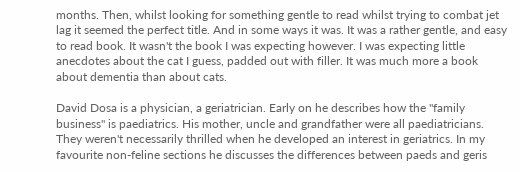months. Then, whilst looking for something gentle to read whilst trying to combat jet lag it seemed the perfect title. And in some ways it was. It was a rather gentle, and easy to read book. It wasn't the book I was expecting however. I was expecting little anecdotes about the cat I guess, padded out with filler. It was much more a book about dementia than about cats.

David Dosa is a physician, a geriatrician. Early on he describes how the "family business" is paediatrics. His mother, uncle and grandfather were all paediatricians. They weren't necessarily thrilled when he developed an interest in geriatrics. In my favourite non-feline sections he discusses the differences between paeds and geris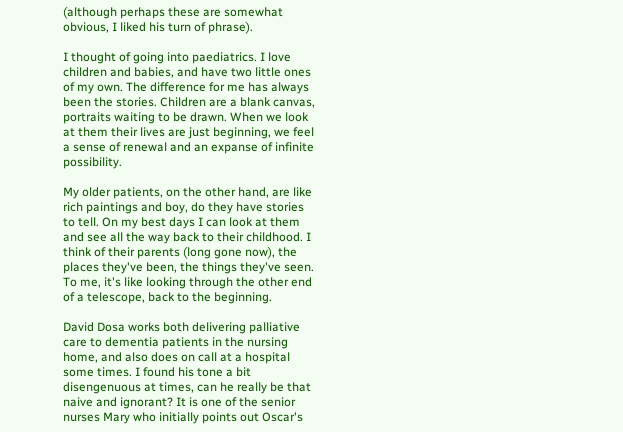(although perhaps these are somewhat obvious, I liked his turn of phrase).

I thought of going into paediatrics. I love children and babies, and have two little ones of my own. The difference for me has always been the stories. Children are a blank canvas, portraits waiting to be drawn. When we look at them their lives are just beginning, we feel a sense of renewal and an expanse of infinite possibility.

My older patients, on the other hand, are like rich paintings and boy, do they have stories to tell. On my best days I can look at them and see all the way back to their childhood. I think of their parents (long gone now), the places they've been, the things they've seen. To me, it's like looking through the other end of a telescope, back to the beginning.

David Dosa works both delivering palliative care to dementia patients in the nursing home, and also does on call at a hospital some times. I found his tone a bit disengenuous at times, can he really be that naive and ignorant? It is one of the senior nurses Mary who initially points out Oscar's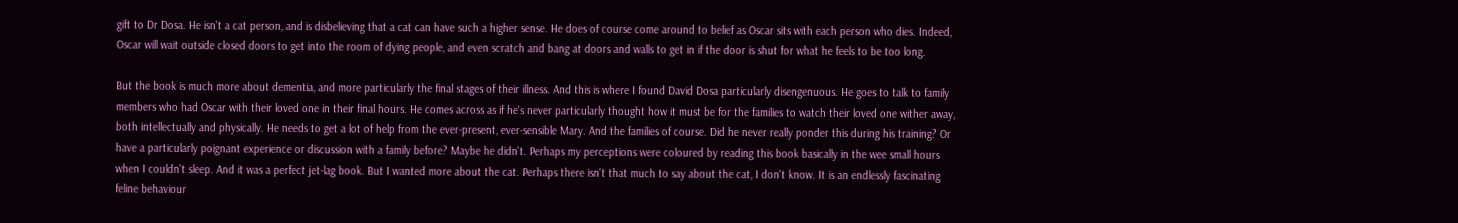gift to Dr Dosa. He isn't a cat person, and is disbelieving that a cat can have such a higher sense. He does of course come around to belief as Oscar sits with each person who dies. Indeed, Oscar will wait outside closed doors to get into the room of dying people, and even scratch and bang at doors and walls to get in if the door is shut for what he feels to be too long.

But the book is much more about dementia, and more particularly the final stages of their illness. And this is where I found David Dosa particularly disengenuous. He goes to talk to family members who had Oscar with their loved one in their final hours. He comes across as if he's never particularly thought how it must be for the families to watch their loved one wither away, both intellectually and physically. He needs to get a lot of help from the ever-present, ever-sensible Mary. And the families of course. Did he never really ponder this during his training? Or have a particularly poignant experience or discussion with a family before? Maybe he didn't. Perhaps my perceptions were coloured by reading this book basically in the wee small hours when I couldn't sleep. And it was a perfect jet-lag book. But I wanted more about the cat. Perhaps there isn't that much to say about the cat, I don't know. It is an endlessly fascinating feline behaviour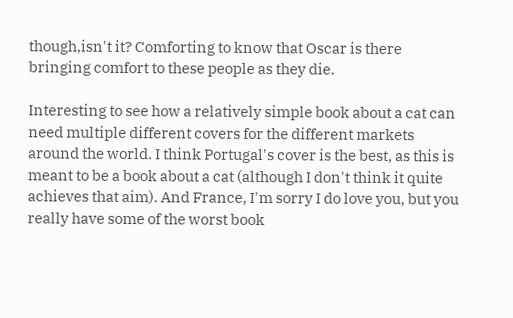though,isn't it? Comforting to know that Oscar is there bringing comfort to these people as they die.

Interesting to see how a relatively simple book about a cat can need multiple different covers for the different markets around the world. I think Portugal's cover is the best, as this is meant to be a book about a cat (although I don't think it quite achieves that aim). And France, I'm sorry I do love you, but you really have some of the worst book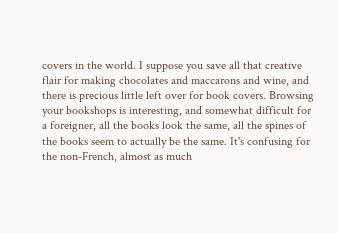covers in the world. I suppose you save all that creative flair for making chocolates and maccarons and wine, and there is precious little left over for book covers. Browsing your bookshops is interesting, and somewhat difficult for a foreigner, all the books look the same, all the spines of the books seem to actually be the same. It's confusing for the non-French, almost as much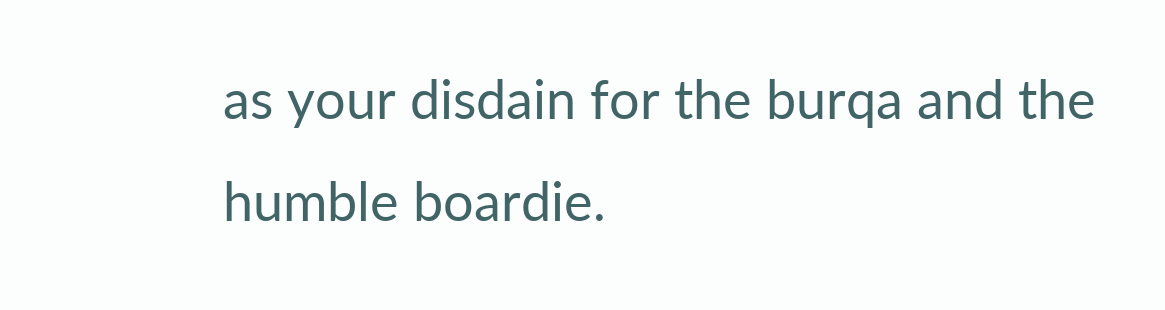as your disdain for the burqa and the humble boardie.